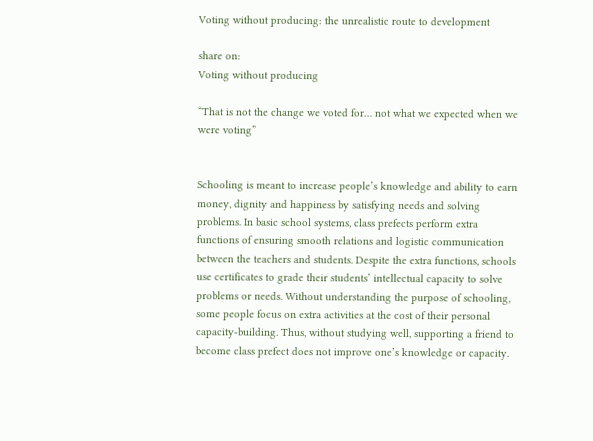Voting without producing: the unrealistic route to development

share on:
Voting without producing

“That is not the change we voted for… not what we expected when we were voting”


Schooling is meant to increase people’s knowledge and ability to earn money, dignity and happiness by satisfying needs and solving problems. In basic school systems, class prefects perform extra functions of ensuring smooth relations and logistic communication between the teachers and students. Despite the extra functions, schools use certificates to grade their students’ intellectual capacity to solve problems or needs. Without understanding the purpose of schooling, some people focus on extra activities at the cost of their personal capacity-building. Thus, without studying well, supporting a friend to become class prefect does not improve one’s knowledge or capacity.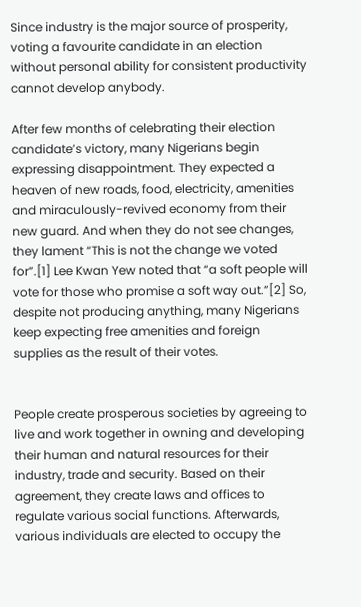Since industry is the major source of prosperity, voting a favourite candidate in an election without personal ability for consistent productivity cannot develop anybody.

After few months of celebrating their election candidate’s victory, many Nigerians begin expressing disappointment. They expected a heaven of new roads, food, electricity, amenities and miraculously-revived economy from their new guard. And when they do not see changes, they lament “This is not the change we voted for”.[1] Lee Kwan Yew noted that “a soft people will vote for those who promise a soft way out.”[2] So, despite not producing anything, many Nigerians keep expecting free amenities and foreign supplies as the result of their votes.


People create prosperous societies by agreeing to live and work together in owning and developing their human and natural resources for their industry, trade and security. Based on their agreement, they create laws and offices to regulate various social functions. Afterwards, various individuals are elected to occupy the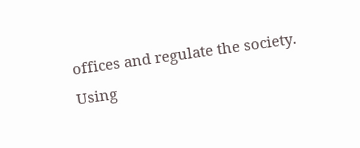offices and regulate the society. Using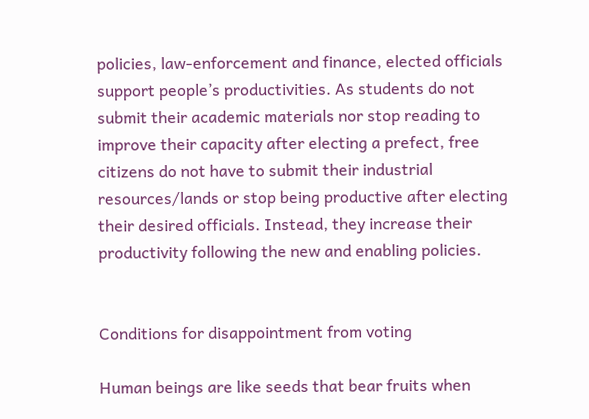policies, law-enforcement and finance, elected officials support people’s productivities. As students do not submit their academic materials nor stop reading to improve their capacity after electing a prefect, free citizens do not have to submit their industrial resources/lands or stop being productive after electing their desired officials. Instead, they increase their productivity following the new and enabling policies.


Conditions for disappointment from voting

Human beings are like seeds that bear fruits when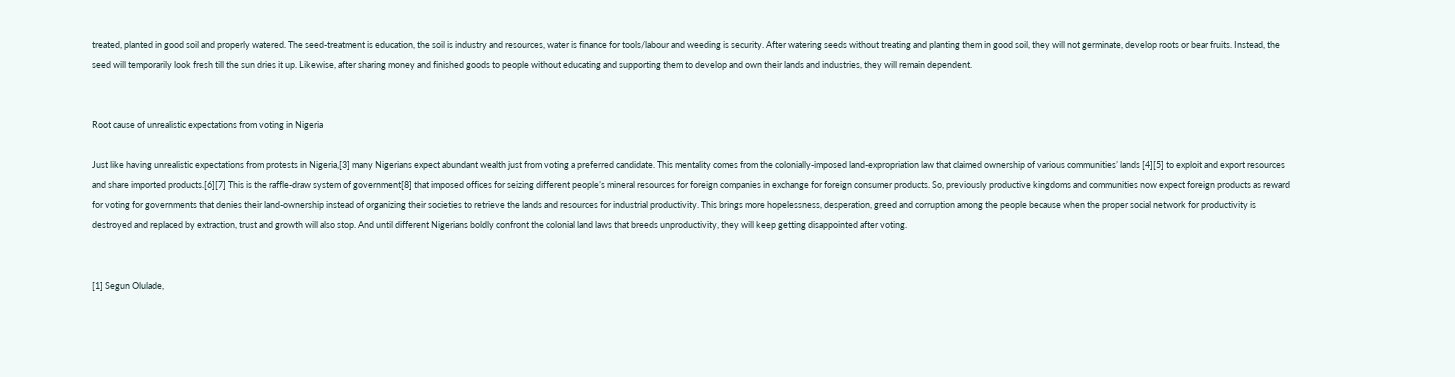treated, planted in good soil and properly watered. The seed-treatment is education, the soil is industry and resources, water is finance for tools/labour and weeding is security. After watering seeds without treating and planting them in good soil, they will not germinate, develop roots or bear fruits. Instead, the seed will temporarily look fresh till the sun dries it up. Likewise, after sharing money and finished goods to people without educating and supporting them to develop and own their lands and industries, they will remain dependent.


Root cause of unrealistic expectations from voting in Nigeria

Just like having unrealistic expectations from protests in Nigeria,[3] many Nigerians expect abundant wealth just from voting a preferred candidate. This mentality comes from the colonially-imposed land-expropriation law that claimed ownership of various communities’ lands [4][5] to exploit and export resources and share imported products.[6][7] This is the raffle-draw system of government[8] that imposed offices for seizing different people’s mineral resources for foreign companies in exchange for foreign consumer products. So, previously productive kingdoms and communities now expect foreign products as reward for voting for governments that denies their land-ownership instead of organizing their societies to retrieve the lands and resources for industrial productivity. This brings more hopelessness, desperation, greed and corruption among the people because when the proper social network for productivity is destroyed and replaced by extraction, trust and growth will also stop. And until different Nigerians boldly confront the colonial land laws that breeds unproductivity, they will keep getting disappointed after voting.


[1] Segun Olulade,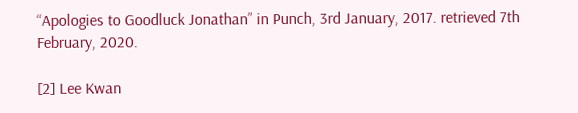“Apologies to Goodluck Jonathan” in Punch, 3rd January, 2017. retrieved 7th February, 2020.

[2] Lee Kwan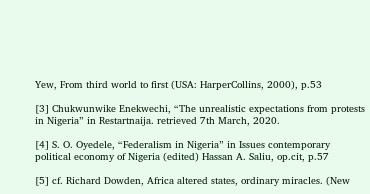Yew, From third world to first (USA: HarperCollins, 2000), p.53

[3] Chukwunwike Enekwechi, “The unrealistic expectations from protests in Nigeria” in Restartnaija. retrieved 7th March, 2020.

[4] S. O. Oyedele, “Federalism in Nigeria” in Issues contemporary political economy of Nigeria (edited) Hassan A. Saliu, op.cit, p.57

[5] cf. Richard Dowden, Africa altered states, ordinary miracles. (New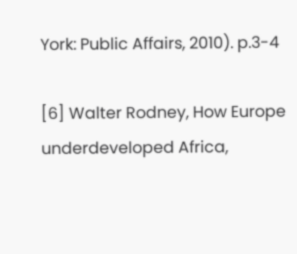York: Public Affairs, 2010). p.3-4

[6] Walter Rodney, How Europe underdeveloped Africa,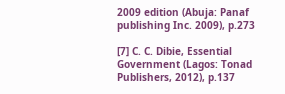2009 edition (Abuja: Panaf publishing Inc. 2009), p.273

[7] C. C. Dibie, Essential Government (Lagos: Tonad Publishers, 2012), p.137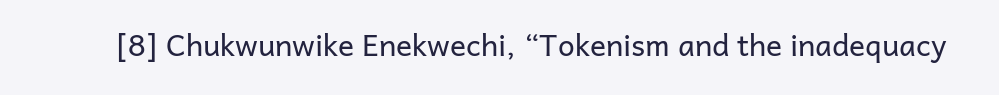[8] Chukwunwike Enekwechi, “Tokenism and the inadequacy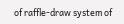of raffle-draw system of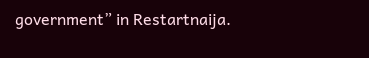government” in Restartnaija.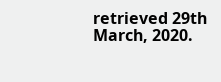retrieved 29th March, 2020.